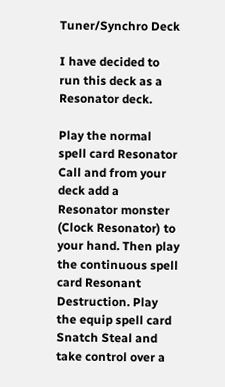Tuner/Synchro Deck

I have decided to run this deck as a Resonator deck.

Play the normal spell card Resonator Call and from your deck add a Resonator monster (Clock Resonator) to your hand. Then play the continuous spell card Resonant Destruction. Play the equip spell card Snatch Steal and take control over a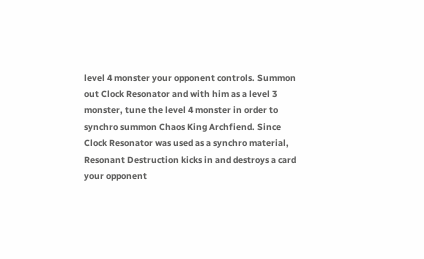level 4 monster your opponent controls. Summon out Clock Resonator and with him as a level 3 monster, tune the level 4 monster in order to synchro summon Chaos King Archfiend. Since Clock Resonator was used as a synchro material, Resonant Destruction kicks in and destroys a card your opponent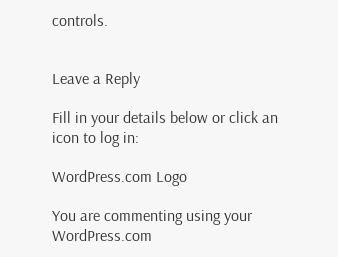controls.


Leave a Reply

Fill in your details below or click an icon to log in:

WordPress.com Logo

You are commenting using your WordPress.com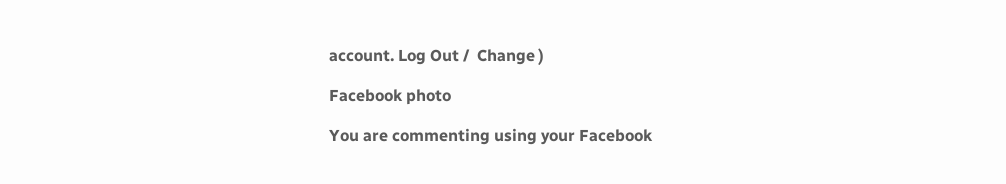account. Log Out /  Change )

Facebook photo

You are commenting using your Facebook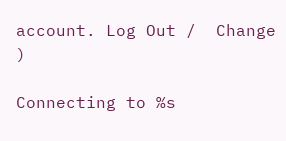account. Log Out /  Change )

Connecting to %s